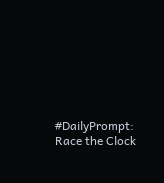#DailyPrompt: Race the Clock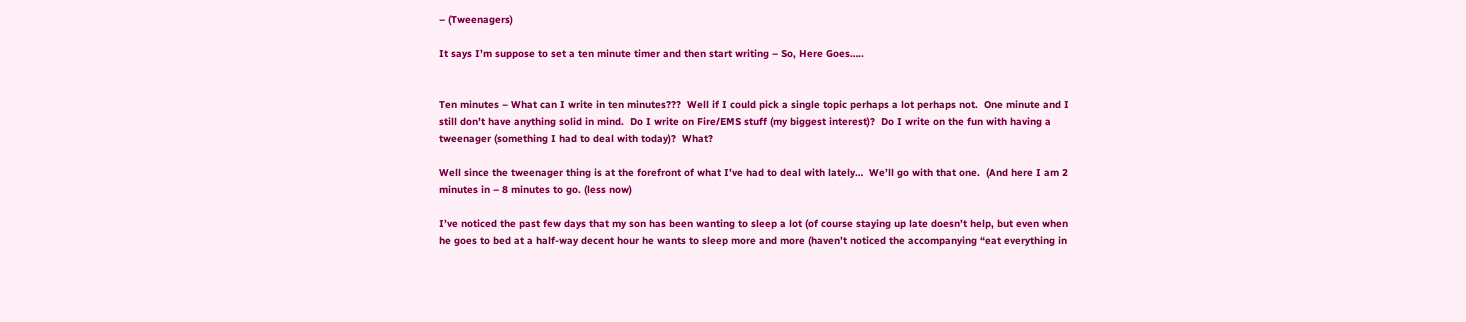– (Tweenagers)

It says I’m suppose to set a ten minute timer and then start writing – So, Here Goes…..


Ten minutes – What can I write in ten minutes???  Well if I could pick a single topic perhaps a lot perhaps not.  One minute and I still don’t have anything solid in mind.  Do I write on Fire/EMS stuff (my biggest interest)?  Do I write on the fun with having a tweenager (something I had to deal with today)?  What?

Well since the tweenager thing is at the forefront of what I’ve had to deal with lately…  We’ll go with that one.  (And here I am 2 minutes in – 8 minutes to go. (less now)

I’ve noticed the past few days that my son has been wanting to sleep a lot (of course staying up late doesn’t help, but even when he goes to bed at a half-way decent hour he wants to sleep more and more (haven’t noticed the accompanying “eat everything in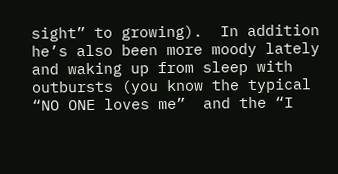sight” to growing).  In addition he’s also been more moody lately and waking up from sleep with outbursts (you know the typical  “NO ONE loves me”  and the “I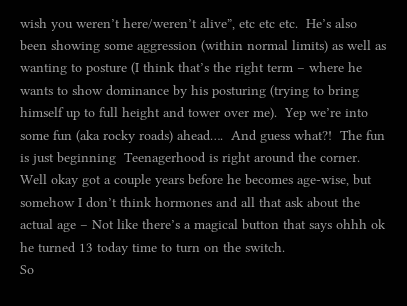wish you weren’t here/weren’t alive”, etc etc etc.  He’s also been showing some aggression (within normal limits) as well as wanting to posture (I think that’s the right term – where he wants to show dominance by his posturing (trying to bring himself up to full height and tower over me).  Yep we’re into some fun (aka rocky roads) ahead….  And guess what?!  The fun is just beginning  Teenagerhood is right around the corner.  Well okay got a couple years before he becomes age-wise, but somehow I don’t think hormones and all that ask about the actual age – Not like there’s a magical button that says ohhh ok he turned 13 today time to turn on the switch.
So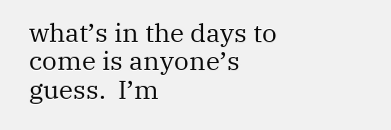what’s in the days to come is anyone’s guess.  I’m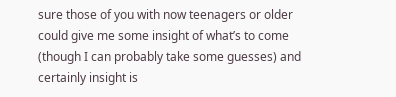sure those of you with now teenagers or older could give me some insight of what’s to come (though I can probably take some guesses) and certainly insight is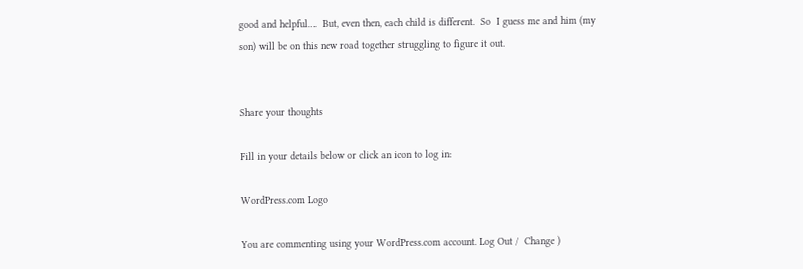good and helpful….  But, even then, each child is different.  So  I guess me and him (my son) will be on this new road together struggling to figure it out.


Share your thoughts

Fill in your details below or click an icon to log in:

WordPress.com Logo

You are commenting using your WordPress.com account. Log Out /  Change )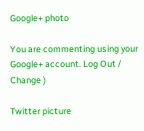Google+ photo

You are commenting using your Google+ account. Log Out /  Change )

Twitter picture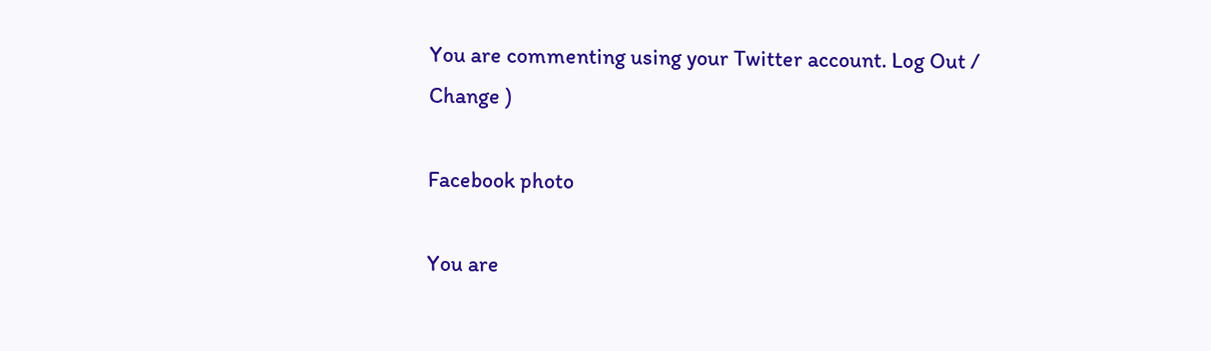You are commenting using your Twitter account. Log Out /  Change )

Facebook photo

You are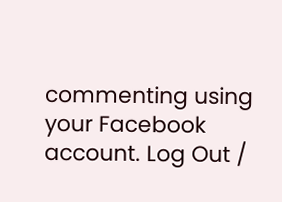commenting using your Facebook account. Log Out /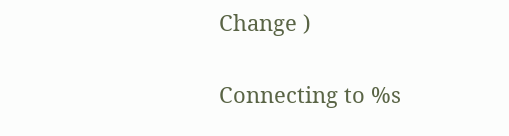Change )


Connecting to %s